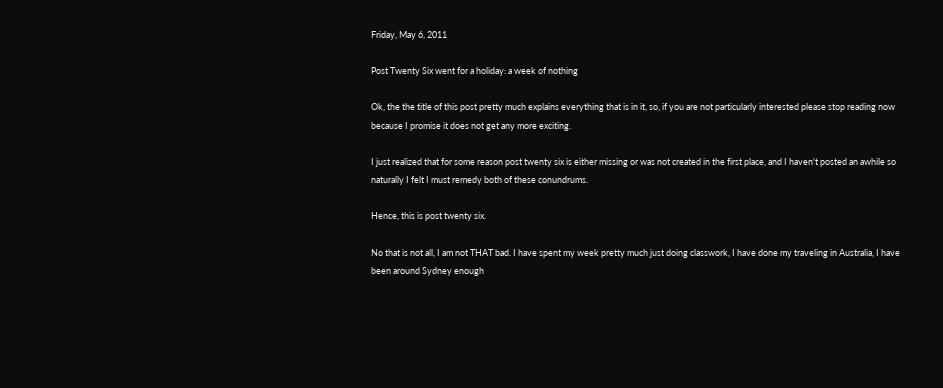Friday, May 6, 2011

Post Twenty Six went for a holiday: a week of nothing

Ok, the the title of this post pretty much explains everything that is in it, so, if you are not particularly interested please stop reading now because I promise it does not get any more exciting.

I just realized that for some reason post twenty six is either missing or was not created in the first place, and I haven't posted an awhile so naturally I felt I must remedy both of these conundrums.

Hence, this is post twenty six.

No that is not all, I am not THAT bad. I have spent my week pretty much just doing classwork, I have done my traveling in Australia, I have been around Sydney enough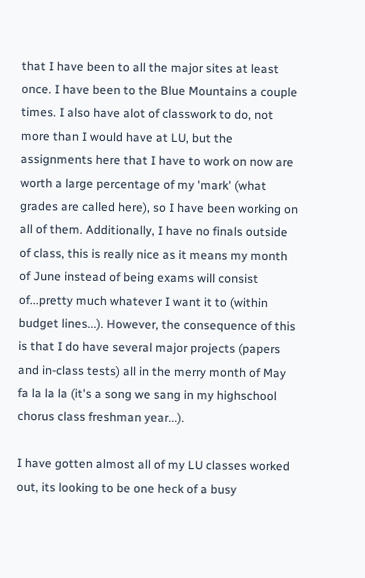that I have been to all the major sites at least once. I have been to the Blue Mountains a couple times. I also have alot of classwork to do, not more than I would have at LU, but the assignments here that I have to work on now are worth a large percentage of my 'mark' (what grades are called here), so I have been working on all of them. Additionally, I have no finals outside of class, this is really nice as it means my month of June instead of being exams will consist of...pretty much whatever I want it to (within budget lines...). However, the consequence of this is that I do have several major projects (papers and in-class tests) all in the merry month of May fa la la la (it's a song we sang in my highschool chorus class freshman year...).

I have gotten almost all of my LU classes worked out, its looking to be one heck of a busy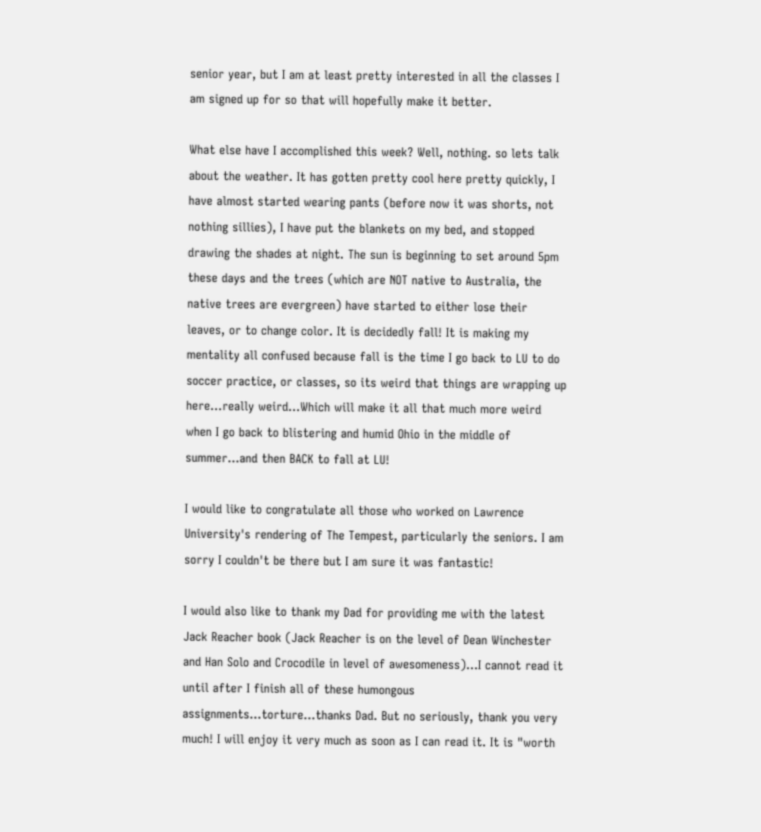senior year, but I am at least pretty interested in all the classes I am signed up for so that will hopefully make it better.

What else have I accomplished this week? Well, nothing. so lets talk about the weather. It has gotten pretty cool here pretty quickly, I have almost started wearing pants (before now it was shorts, not nothing sillies), I have put the blankets on my bed, and stopped drawing the shades at night. The sun is beginning to set around 5pm these days and the trees (which are NOT native to Australia, the native trees are evergreen) have started to either lose their leaves, or to change color. It is decidedly fall! It is making my mentality all confused because fall is the time I go back to LU to do soccer practice, or classes, so its weird that things are wrapping up here...really weird...Which will make it all that much more weird when I go back to blistering and humid Ohio in the middle of summer...and then BACK to fall at LU!

I would like to congratulate all those who worked on Lawrence University's rendering of The Tempest, particularly the seniors. I am sorry I couldn't be there but I am sure it was fantastic!

I would also like to thank my Dad for providing me with the latest Jack Reacher book (Jack Reacher is on the level of Dean Winchester and Han Solo and Crocodile in level of awesomeness)...I cannot read it until after I finish all of these humongous assignments...torture...thanks Dad. But no seriously, thank you very much! I will enjoy it very much as soon as I can read it. It is "worth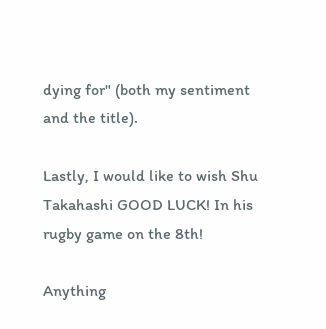dying for" (both my sentiment and the title).

Lastly, I would like to wish Shu Takahashi GOOD LUCK! In his rugby game on the 8th!

Anything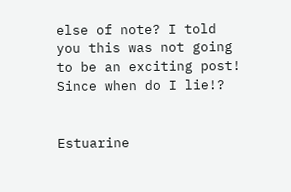else of note? I told you this was not going to be an exciting post! Since when do I lie!?


Estuarine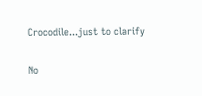Crocodile...just to clarify

No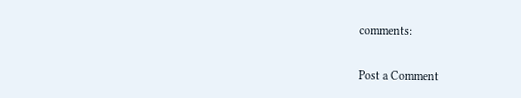comments:

Post a Comment